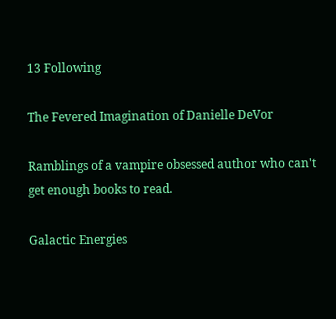13 Following

The Fevered Imagination of Danielle DeVor

Ramblings of a vampire obsessed author who can't get enough books to read.

Galactic Energies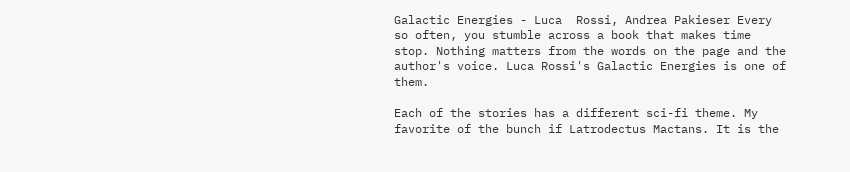Galactic Energies - Luca  Rossi, Andrea Pakieser Every so often, you stumble across a book that makes time stop. Nothing matters from the words on the page and the author's voice. Luca Rossi's Galactic Energies is one of them.

Each of the stories has a different sci-fi theme. My favorite of the bunch if Latrodectus Mactans. It is the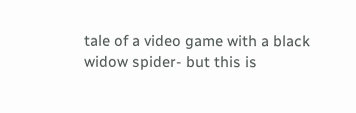tale of a video game with a black widow spider- but this is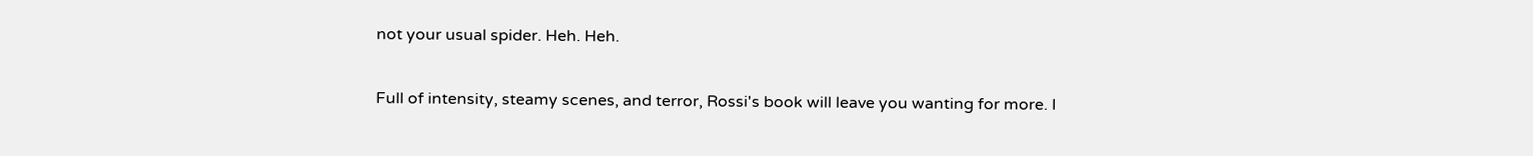not your usual spider. Heh. Heh.

Full of intensity, steamy scenes, and terror, Rossi's book will leave you wanting for more. I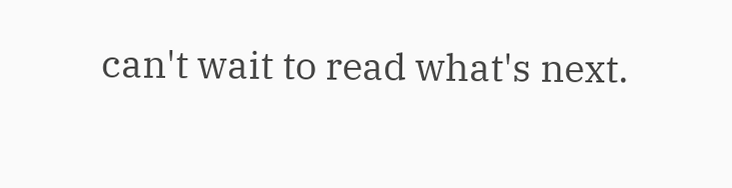can't wait to read what's next.